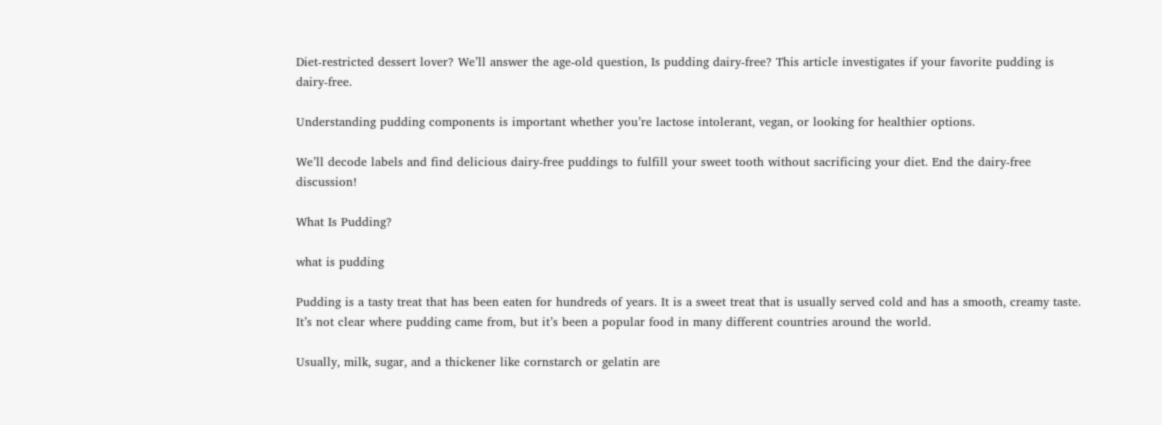Diet-restricted dessert lover? We’ll answer the age-old question, Is pudding dairy-free? This article investigates if your favorite pudding is dairy-free.

Understanding pudding components is important whether you’re lactose intolerant, vegan, or looking for healthier options.

We’ll decode labels and find delicious dairy-free puddings to fulfill your sweet tooth without sacrificing your diet. End the dairy-free discussion!

What Is Pudding?

what is pudding

Pudding is a tasty treat that has been eaten for hundreds of years. It is a sweet treat that is usually served cold and has a smooth, creamy taste. It’s not clear where pudding came from, but it’s been a popular food in many different countries around the world.

Usually, milk, sugar, and a thickener like cornstarch or gelatin are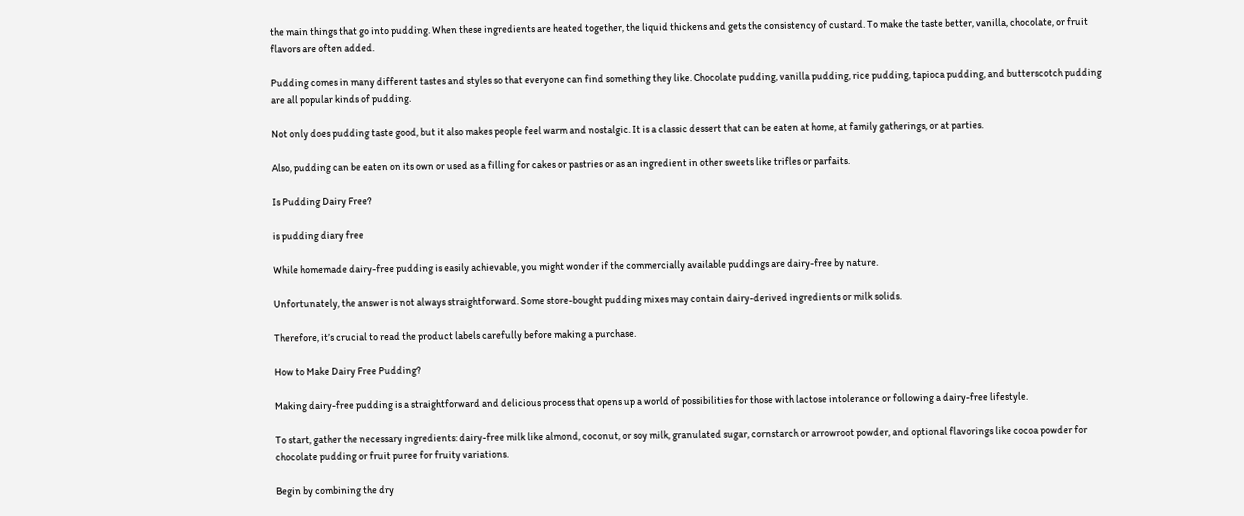the main things that go into pudding. When these ingredients are heated together, the liquid thickens and gets the consistency of custard. To make the taste better, vanilla, chocolate, or fruit flavors are often added.

Pudding comes in many different tastes and styles so that everyone can find something they like. Chocolate pudding, vanilla pudding, rice pudding, tapioca pudding, and butterscotch pudding are all popular kinds of pudding.

Not only does pudding taste good, but it also makes people feel warm and nostalgic. It is a classic dessert that can be eaten at home, at family gatherings, or at parties.

Also, pudding can be eaten on its own or used as a filling for cakes or pastries or as an ingredient in other sweets like trifles or parfaits.

Is Pudding Dairy Free?

is pudding diary free

While homemade dairy-free pudding is easily achievable, you might wonder if the commercially available puddings are dairy-free by nature.

Unfortunately, the answer is not always straightforward. Some store-bought pudding mixes may contain dairy-derived ingredients or milk solids.

Therefore, it’s crucial to read the product labels carefully before making a purchase.

How to Make Dairy Free Pudding?

Making dairy-free pudding is a straightforward and delicious process that opens up a world of possibilities for those with lactose intolerance or following a dairy-free lifestyle.

To start, gather the necessary ingredients: dairy-free milk like almond, coconut, or soy milk, granulated sugar, cornstarch or arrowroot powder, and optional flavorings like cocoa powder for chocolate pudding or fruit puree for fruity variations.

Begin by combining the dry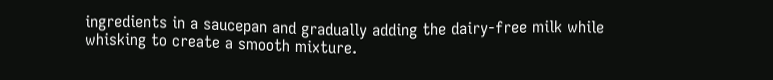ingredients in a saucepan and gradually adding the dairy-free milk while whisking to create a smooth mixture.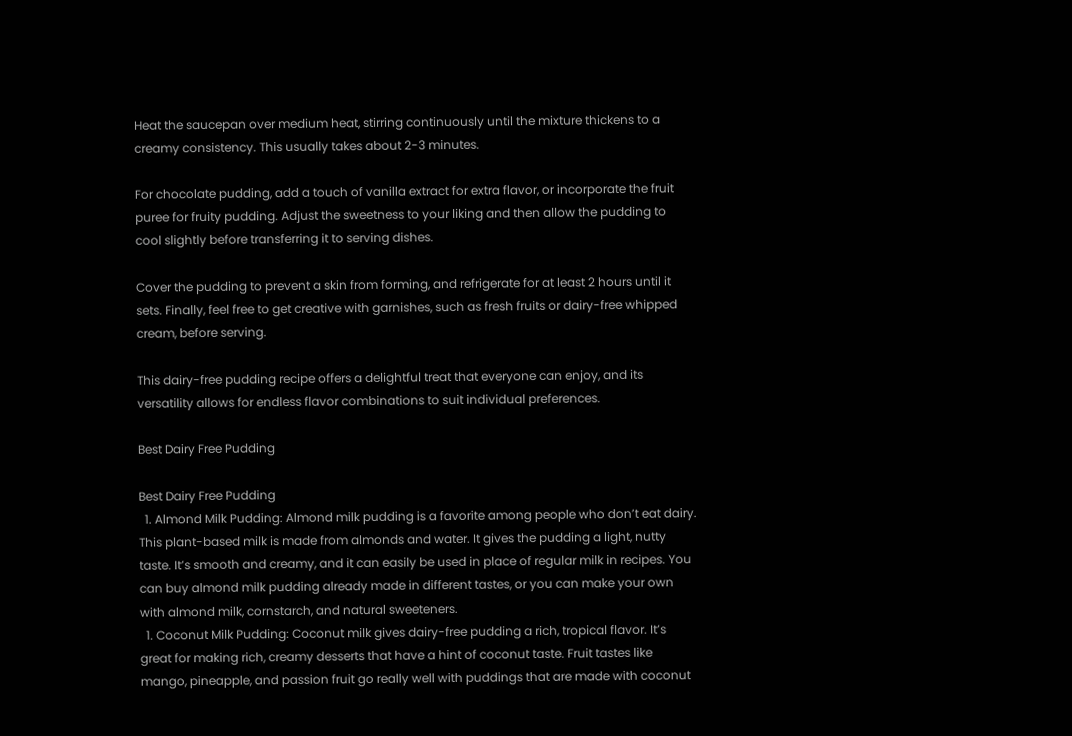Heat the saucepan over medium heat, stirring continuously until the mixture thickens to a creamy consistency. This usually takes about 2-3 minutes.

For chocolate pudding, add a touch of vanilla extract for extra flavor, or incorporate the fruit puree for fruity pudding. Adjust the sweetness to your liking and then allow the pudding to cool slightly before transferring it to serving dishes.

Cover the pudding to prevent a skin from forming, and refrigerate for at least 2 hours until it sets. Finally, feel free to get creative with garnishes, such as fresh fruits or dairy-free whipped cream, before serving.

This dairy-free pudding recipe offers a delightful treat that everyone can enjoy, and its versatility allows for endless flavor combinations to suit individual preferences.

Best Dairy Free Pudding

Best Dairy Free Pudding
  1. Almond Milk Pudding: Almond milk pudding is a favorite among people who don’t eat dairy. This plant-based milk is made from almonds and water. It gives the pudding a light, nutty taste. It’s smooth and creamy, and it can easily be used in place of regular milk in recipes. You can buy almond milk pudding already made in different tastes, or you can make your own with almond milk, cornstarch, and natural sweeteners.
  1. Coconut Milk Pudding: Coconut milk gives dairy-free pudding a rich, tropical flavor. It’s great for making rich, creamy desserts that have a hint of coconut taste. Fruit tastes like mango, pineapple, and passion fruit go really well with puddings that are made with coconut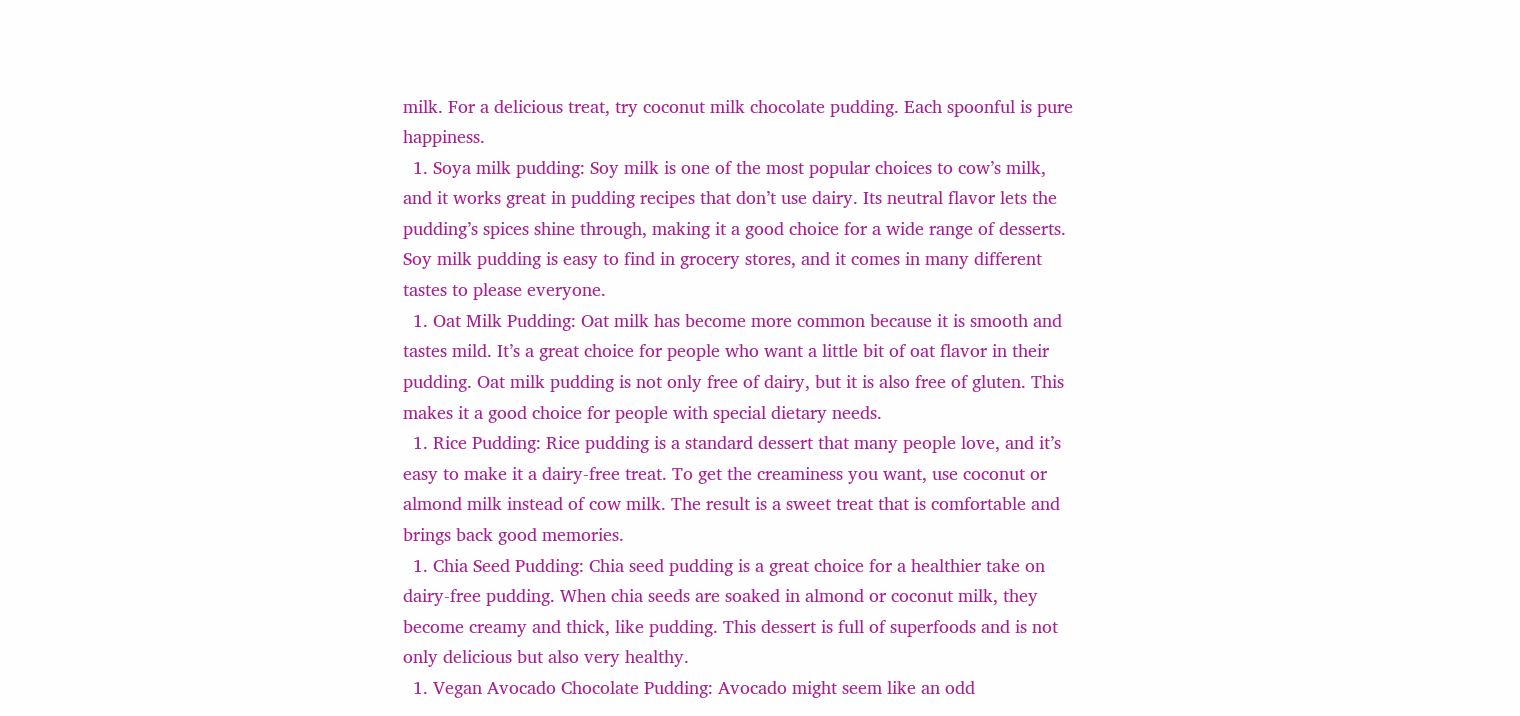milk. For a delicious treat, try coconut milk chocolate pudding. Each spoonful is pure happiness.
  1. Soya milk pudding: Soy milk is one of the most popular choices to cow’s milk, and it works great in pudding recipes that don’t use dairy. Its neutral flavor lets the pudding’s spices shine through, making it a good choice for a wide range of desserts. Soy milk pudding is easy to find in grocery stores, and it comes in many different tastes to please everyone.
  1. Oat Milk Pudding: Oat milk has become more common because it is smooth and tastes mild. It’s a great choice for people who want a little bit of oat flavor in their pudding. Oat milk pudding is not only free of dairy, but it is also free of gluten. This makes it a good choice for people with special dietary needs.
  1. Rice Pudding: Rice pudding is a standard dessert that many people love, and it’s easy to make it a dairy-free treat. To get the creaminess you want, use coconut or almond milk instead of cow milk. The result is a sweet treat that is comfortable and brings back good memories.
  1. Chia Seed Pudding: Chia seed pudding is a great choice for a healthier take on dairy-free pudding. When chia seeds are soaked in almond or coconut milk, they become creamy and thick, like pudding. This dessert is full of superfoods and is not only delicious but also very healthy.
  1. Vegan Avocado Chocolate Pudding: Avocado might seem like an odd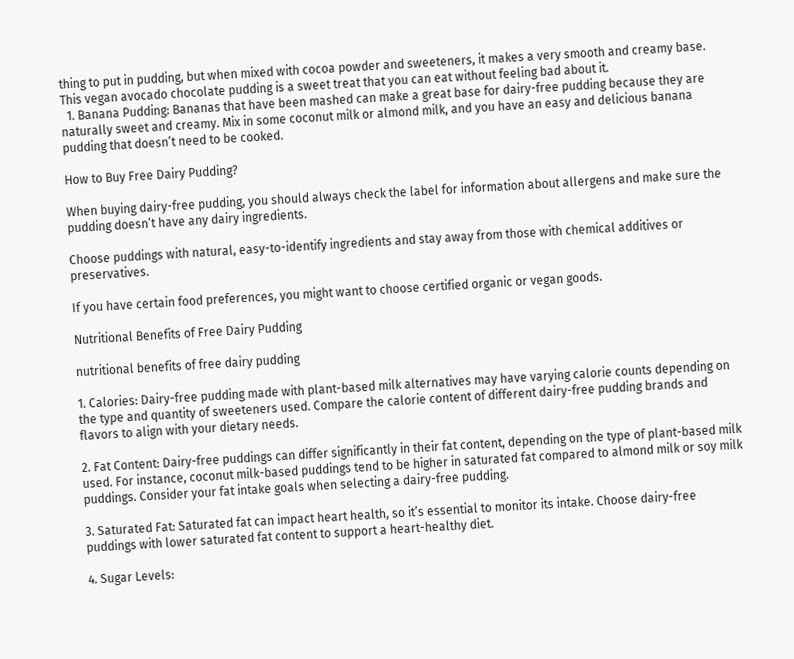thing to put in pudding, but when mixed with cocoa powder and sweeteners, it makes a very smooth and creamy base. This vegan avocado chocolate pudding is a sweet treat that you can eat without feeling bad about it.
  1. Banana Pudding: Bananas that have been mashed can make a great base for dairy-free pudding because they are naturally sweet and creamy. Mix in some coconut milk or almond milk, and you have an easy and delicious banana pudding that doesn’t need to be cooked.

How to Buy Free Dairy Pudding?

When buying dairy-free pudding, you should always check the label for information about allergens and make sure the pudding doesn’t have any dairy ingredients.

Choose puddings with natural, easy-to-identify ingredients and stay away from those with chemical additives or preservatives.

If you have certain food preferences, you might want to choose certified organic or vegan goods.

Nutritional Benefits of Free Dairy Pudding

nutritional benefits of free dairy pudding

1. Calories: Dairy-free pudding made with plant-based milk alternatives may have varying calorie counts depending on the type and quantity of sweeteners used. Compare the calorie content of different dairy-free pudding brands and flavors to align with your dietary needs.

2. Fat Content: Dairy-free puddings can differ significantly in their fat content, depending on the type of plant-based milk used. For instance, coconut milk-based puddings tend to be higher in saturated fat compared to almond milk or soy milk puddings. Consider your fat intake goals when selecting a dairy-free pudding.

3. Saturated Fat: Saturated fat can impact heart health, so it’s essential to monitor its intake. Choose dairy-free puddings with lower saturated fat content to support a heart-healthy diet.

4. Sugar Levels: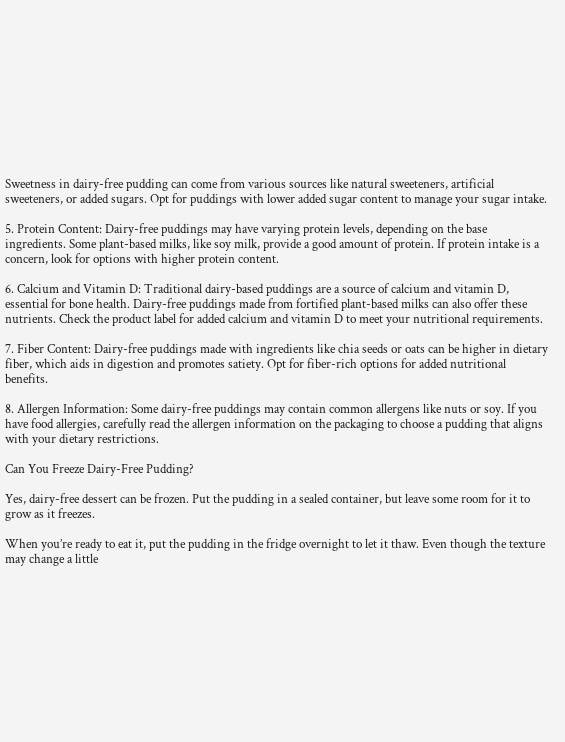Sweetness in dairy-free pudding can come from various sources like natural sweeteners, artificial sweeteners, or added sugars. Opt for puddings with lower added sugar content to manage your sugar intake.

5. Protein Content: Dairy-free puddings may have varying protein levels, depending on the base ingredients. Some plant-based milks, like soy milk, provide a good amount of protein. If protein intake is a concern, look for options with higher protein content.

6. Calcium and Vitamin D: Traditional dairy-based puddings are a source of calcium and vitamin D, essential for bone health. Dairy-free puddings made from fortified plant-based milks can also offer these nutrients. Check the product label for added calcium and vitamin D to meet your nutritional requirements.

7. Fiber Content: Dairy-free puddings made with ingredients like chia seeds or oats can be higher in dietary fiber, which aids in digestion and promotes satiety. Opt for fiber-rich options for added nutritional benefits.

8. Allergen Information: Some dairy-free puddings may contain common allergens like nuts or soy. If you have food allergies, carefully read the allergen information on the packaging to choose a pudding that aligns with your dietary restrictions.

Can You Freeze Dairy-Free Pudding?

Yes, dairy-free dessert can be frozen. Put the pudding in a sealed container, but leave some room for it to grow as it freezes.

When you’re ready to eat it, put the pudding in the fridge overnight to let it thaw. Even though the texture may change a little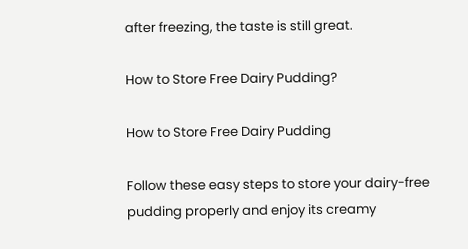after freezing, the taste is still great.

How to Store Free Dairy Pudding?

How to Store Free Dairy Pudding

Follow these easy steps to store your dairy-free pudding properly and enjoy its creamy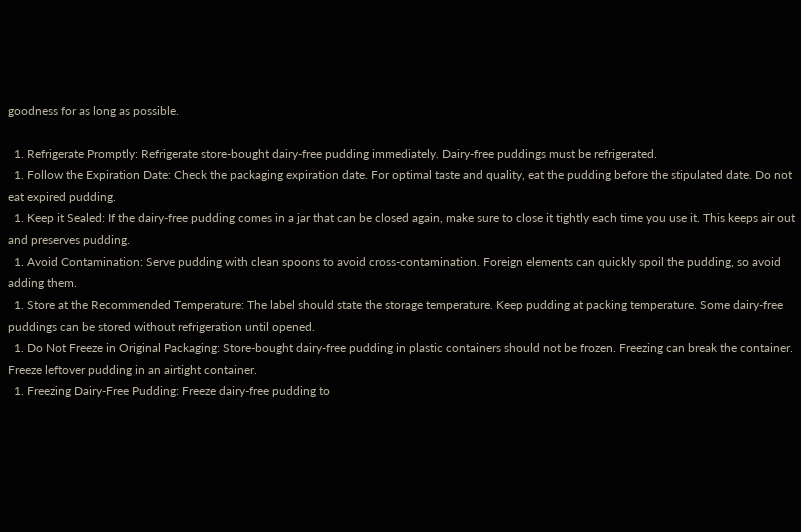goodness for as long as possible.

  1. Refrigerate Promptly: Refrigerate store-bought dairy-free pudding immediately. Dairy-free puddings must be refrigerated.
  1. Follow the Expiration Date: Check the packaging expiration date. For optimal taste and quality, eat the pudding before the stipulated date. Do not eat expired pudding.
  1. Keep it Sealed: If the dairy-free pudding comes in a jar that can be closed again, make sure to close it tightly each time you use it. This keeps air out and preserves pudding.
  1. Avoid Contamination: Serve pudding with clean spoons to avoid cross-contamination. Foreign elements can quickly spoil the pudding, so avoid adding them.
  1. Store at the Recommended Temperature: The label should state the storage temperature. Keep pudding at packing temperature. Some dairy-free puddings can be stored without refrigeration until opened.
  1. Do Not Freeze in Original Packaging: Store-bought dairy-free pudding in plastic containers should not be frozen. Freezing can break the container. Freeze leftover pudding in an airtight container.
  1. Freezing Dairy-Free Pudding: Freeze dairy-free pudding to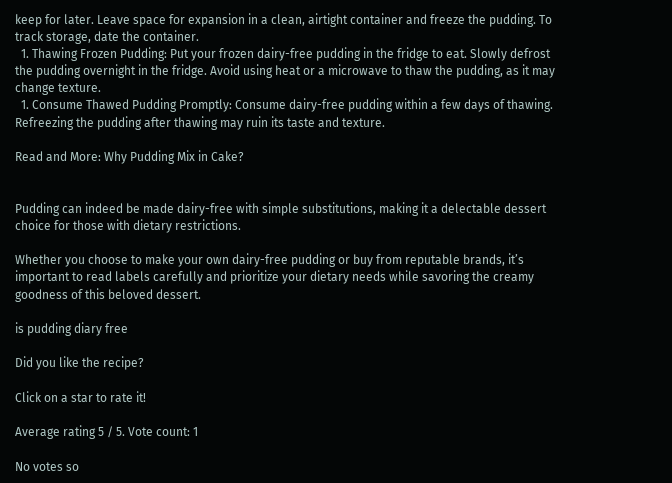keep for later. Leave space for expansion in a clean, airtight container and freeze the pudding. To track storage, date the container.
  1. Thawing Frozen Pudding: Put your frozen dairy-free pudding in the fridge to eat. Slowly defrost the pudding overnight in the fridge. Avoid using heat or a microwave to thaw the pudding, as it may change texture.
  1. Consume Thawed Pudding Promptly: Consume dairy-free pudding within a few days of thawing. Refreezing the pudding after thawing may ruin its taste and texture.

Read and More: Why Pudding Mix in Cake?


Pudding can indeed be made dairy-free with simple substitutions, making it a delectable dessert choice for those with dietary restrictions.

Whether you choose to make your own dairy-free pudding or buy from reputable brands, it’s important to read labels carefully and prioritize your dietary needs while savoring the creamy goodness of this beloved dessert.

is pudding diary free

Did you like the recipe?

Click on a star to rate it!

Average rating 5 / 5. Vote count: 1

No votes so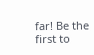far! Be the first to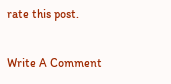rate this post.

Write A Comment